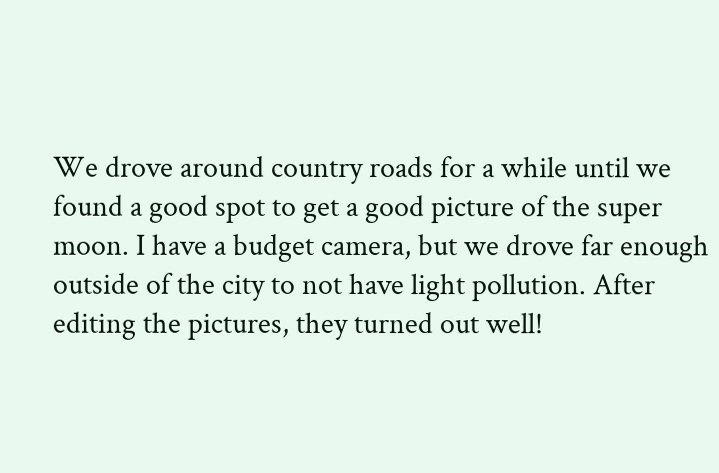We drove around country roads for a while until we found a good spot to get a good picture of the super moon. I have a budget camera, but we drove far enough outside of the city to not have light pollution. After editing the pictures, they turned out well!